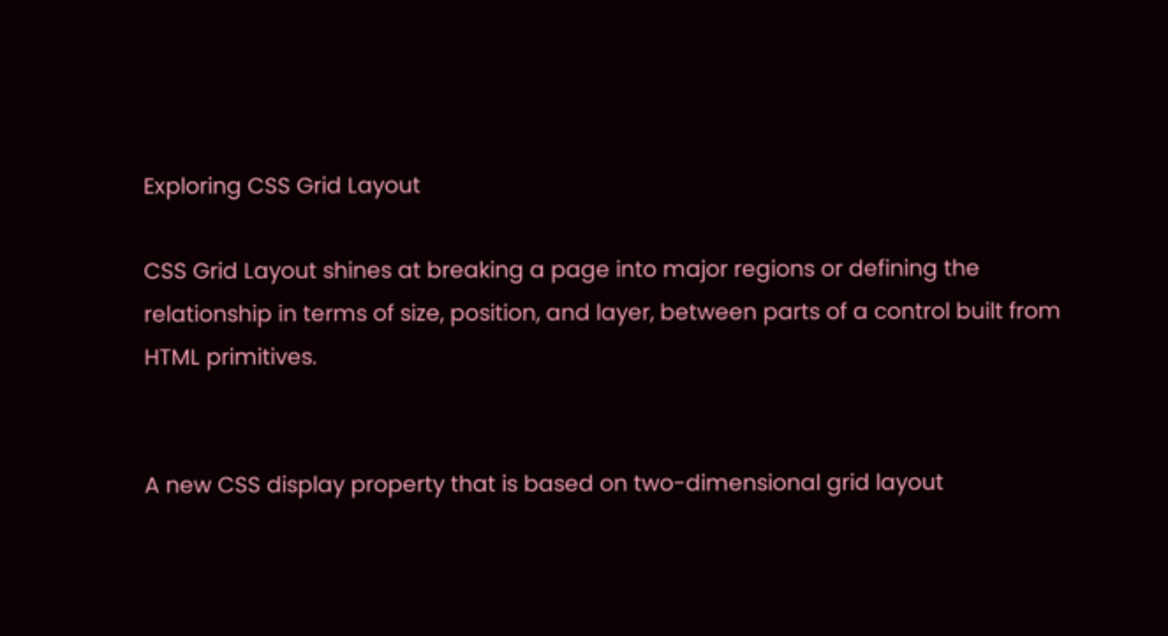Exploring CSS Grid Layout

CSS Grid Layout shines at breaking a page into major regions or defining the relationship in terms of size, position, and layer, between parts of a control built from HTML primitives.


A new CSS display property that is based on two-dimensional grid layout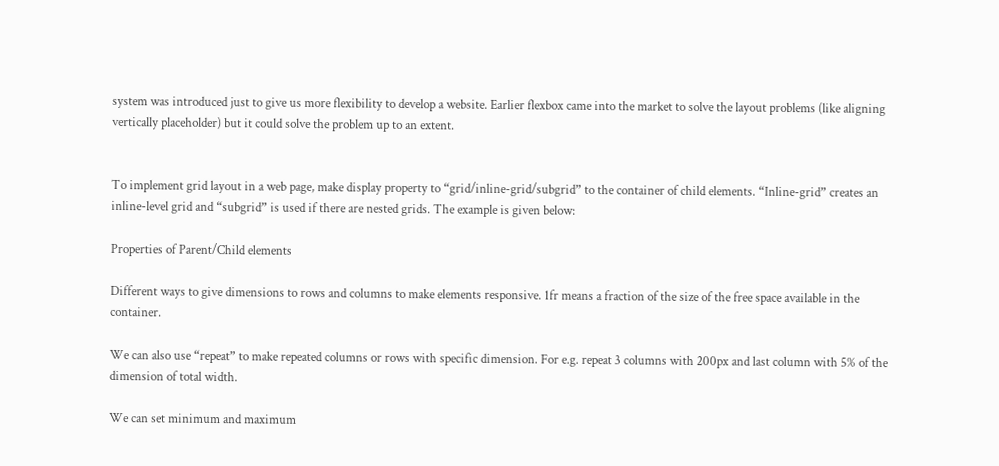system was introduced just to give us more flexibility to develop a website. Earlier flexbox came into the market to solve the layout problems (like aligning vertically placeholder) but it could solve the problem up to an extent.


To implement grid layout in a web page, make display property to “grid/inline-grid/subgrid” to the container of child elements. “Inline-grid” creates an inline-level grid and “subgrid” is used if there are nested grids. The example is given below:

Properties of Parent/Child elements

Different ways to give dimensions to rows and columns to make elements responsive. 1fr means a fraction of the size of the free space available in the container.

We can also use “repeat” to make repeated columns or rows with specific dimension. For e.g. repeat 3 columns with 200px and last column with 5% of the dimension of total width.

We can set minimum and maximum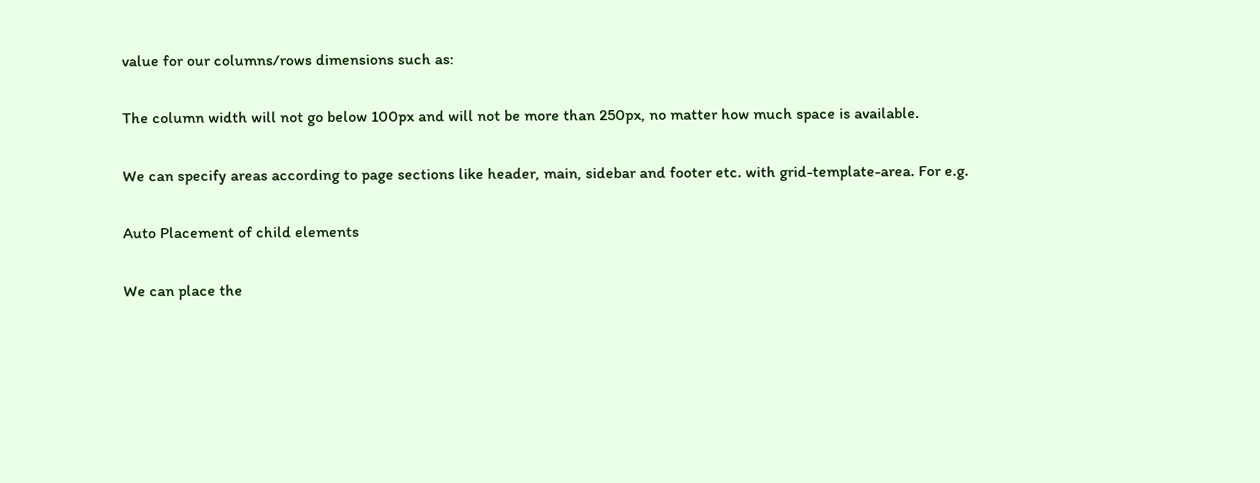value for our columns/rows dimensions such as:

The column width will not go below 100px and will not be more than 250px, no matter how much space is available.

We can specify areas according to page sections like header, main, sidebar and footer etc. with grid-template-area. For e.g.

Auto Placement of child elements

We can place the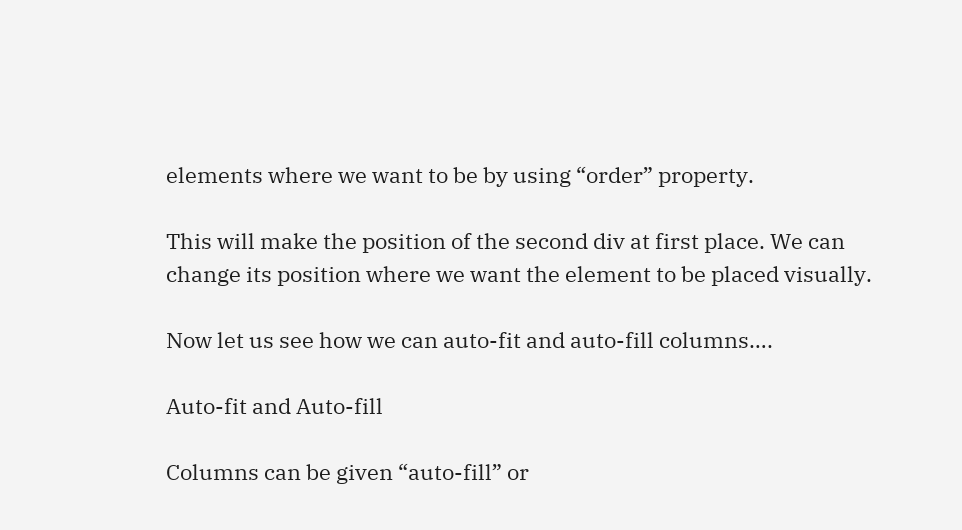elements where we want to be by using “order” property.

This will make the position of the second div at first place. We can change its position where we want the element to be placed visually.

Now let us see how we can auto-fit and auto-fill columns….

Auto-fit and Auto-fill

Columns can be given “auto-fill” or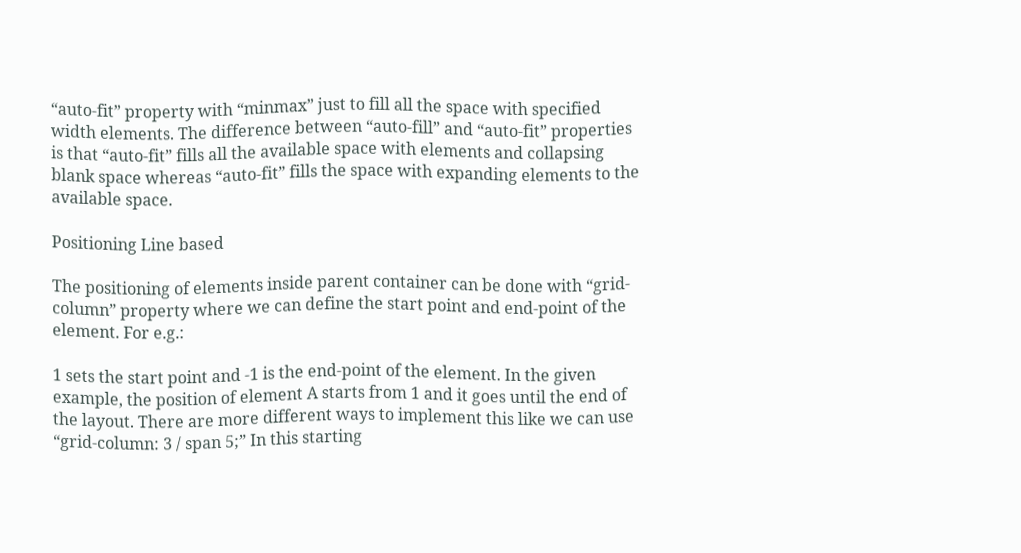“auto-fit” property with “minmax” just to fill all the space with specified width elements. The difference between “auto-fill” and “auto-fit” properties is that “auto-fit” fills all the available space with elements and collapsing blank space whereas “auto-fit” fills the space with expanding elements to the available space.

Positioning Line based

The positioning of elements inside parent container can be done with “grid-column” property where we can define the start point and end-point of the element. For e.g.:

1 sets the start point and -1 is the end-point of the element. In the given example, the position of element A starts from 1 and it goes until the end of the layout. There are more different ways to implement this like we can use “grid-column: 3 / span 5;” In this starting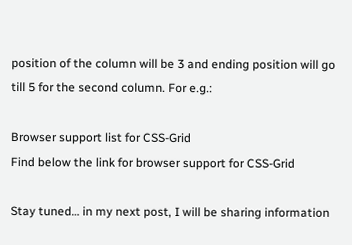position of the column will be 3 and ending position will go till 5 for the second column. For e.g.:

Browser support list for CSS-Grid
Find below the link for browser support for CSS-Grid

Stay tuned… in my next post, I will be sharing information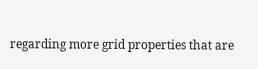regarding more grid properties that are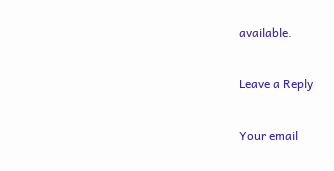available.

Leave a Reply

Your email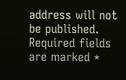address will not be published. Required fields are marked *